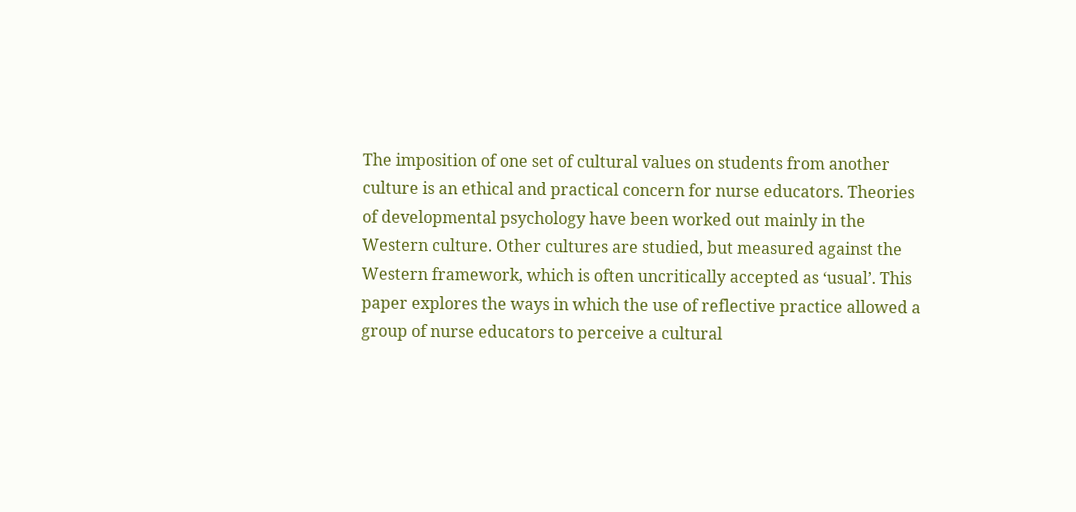The imposition of one set of cultural values on students from another culture is an ethical and practical concern for nurse educators. Theories of developmental psychology have been worked out mainly in the Western culture. Other cultures are studied, but measured against the Western framework, which is often uncritically accepted as ‘usual’. This paper explores the ways in which the use of reflective practice allowed a group of nurse educators to perceive a cultural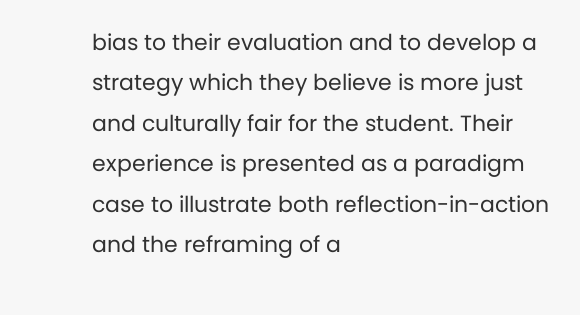bias to their evaluation and to develop a strategy which they believe is more just and culturally fair for the student. Their experience is presented as a paradigm case to illustrate both reflection-in-action and the reframing of a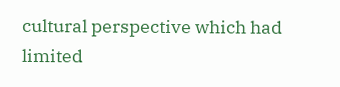cultural perspective which had limited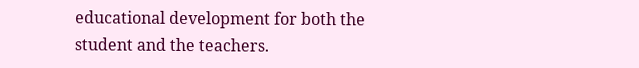educational development for both the student and the teachers.